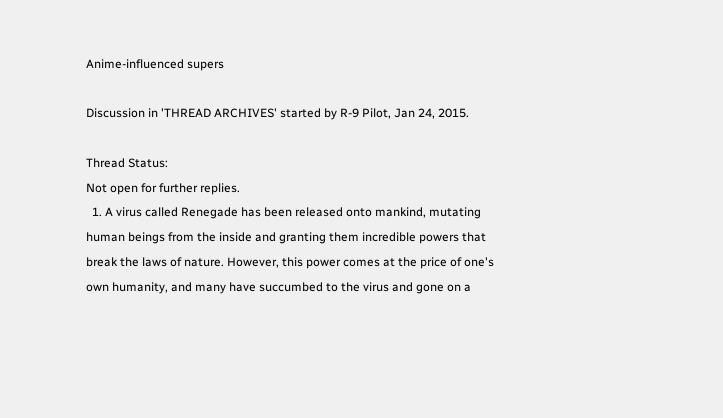Anime-influenced supers

Discussion in 'THREAD ARCHIVES' started by R-9 Pilot, Jan 24, 2015.

Thread Status:
Not open for further replies.
  1. A virus called Renegade has been released onto mankind, mutating human beings from the inside and granting them incredible powers that break the laws of nature. However, this power comes at the price of one's own humanity, and many have succumbed to the virus and gone on a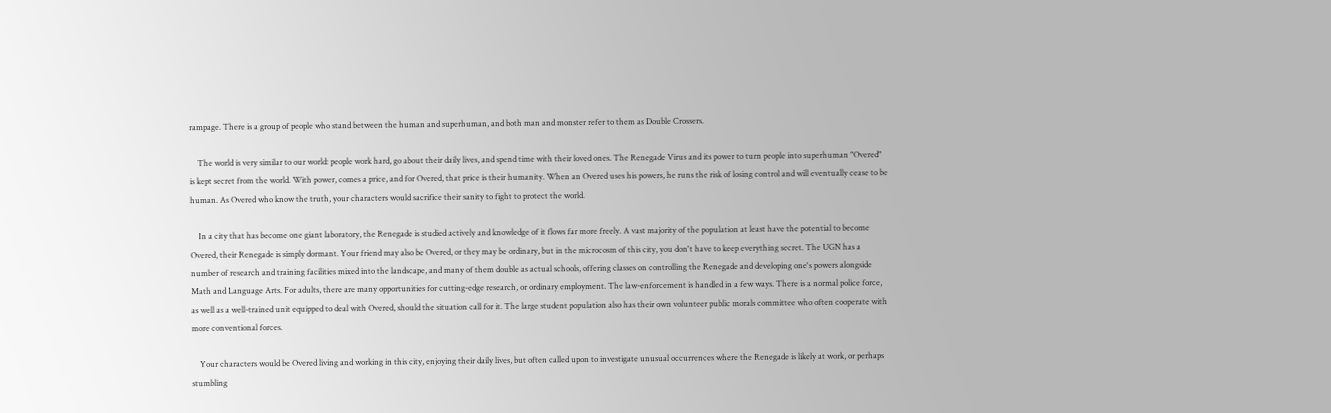rampage. There is a group of people who stand between the human and superhuman, and both man and monster refer to them as Double Crossers.

    The world is very similar to our world: people work hard, go about their daily lives, and spend time with their loved ones. The Renegade Virus and its power to turn people into superhuman "Overed" is kept secret from the world. With power, comes a price, and for Overed, that price is their humanity. When an Overed uses his powers, he runs the risk of losing control and will eventually cease to be human. As Overed who know the truth, your characters would sacrifice their sanity to fight to protect the world.

    In a city that has become one giant laboratory, the Renegade is studied actively and knowledge of it flows far more freely. A vast majority of the population at least have the potential to become Overed, their Renegade is simply dormant. Your friend may also be Overed, or they may be ordinary, but in the microcosm of this city, you don't have to keep everything secret. The UGN has a number of research and training facilities mixed into the landscape, and many of them double as actual schools, offering classes on controlling the Renegade and developing one's powers alongside Math and Language Arts. For adults, there are many opportunities for cutting-edge research, or ordinary employment. The law-enforcement is handled in a few ways. There is a normal police force, as well as a well-trained unit equipped to deal with Overed, should the situation call for it. The large student population also has their own volunteer public morals committee who often cooperate with more conventional forces.

    Your characters would be Overed living and working in this city, enjoying their daily lives, but often called upon to investigate unusual occurrences where the Renegade is likely at work, or perhaps stumbling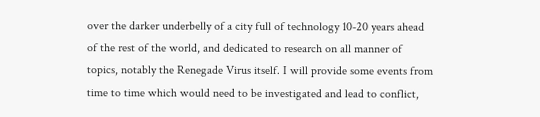over the darker underbelly of a city full of technology 10-20 years ahead of the rest of the world, and dedicated to research on all manner of topics, notably the Renegade Virus itself. I will provide some events from time to time which would need to be investigated and lead to conflict,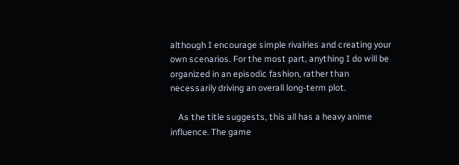although I encourage simple rivalries and creating your own scenarios. For the most part, anything I do will be organized in an episodic fashion, rather than necessarily driving an overall long-term plot.

    As the title suggests, this all has a heavy anime influence. The game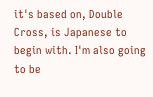it's based on, Double Cross, is Japanese to begin with. I'm also going to be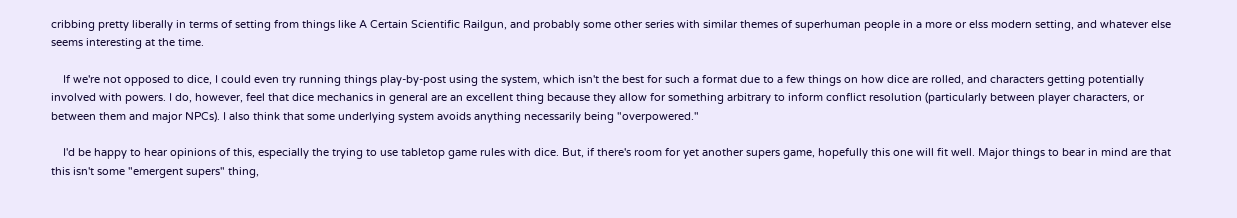cribbing pretty liberally in terms of setting from things like A Certain Scientific Railgun, and probably some other series with similar themes of superhuman people in a more or elss modern setting, and whatever else seems interesting at the time.

    If we're not opposed to dice, I could even try running things play-by-post using the system, which isn't the best for such a format due to a few things on how dice are rolled, and characters getting potentially involved with powers. I do, however, feel that dice mechanics in general are an excellent thing because they allow for something arbitrary to inform conflict resolution (particularly between player characters, or between them and major NPCs). I also think that some underlying system avoids anything necessarily being "overpowered."

    I'd be happy to hear opinions of this, especially the trying to use tabletop game rules with dice. But, if there's room for yet another supers game, hopefully this one will fit well. Major things to bear in mind are that this isn't some "emergent supers" thing,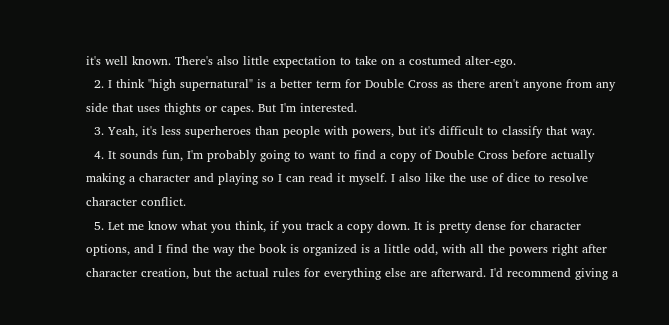it's well known. There's also little expectation to take on a costumed alter-ego.
  2. I think "high supernatural" is a better term for Double Cross as there aren't anyone from any side that uses thights or capes. But I'm interested.
  3. Yeah, it's less superheroes than people with powers, but it's difficult to classify that way.
  4. It sounds fun, I'm probably going to want to find a copy of Double Cross before actually making a character and playing so I can read it myself. I also like the use of dice to resolve character conflict.
  5. Let me know what you think, if you track a copy down. It is pretty dense for character options, and I find the way the book is organized is a little odd, with all the powers right after character creation, but the actual rules for everything else are afterward. I'd recommend giving a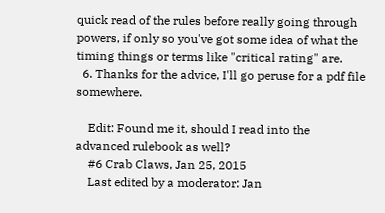quick read of the rules before really going through powers, if only so you've got some idea of what the timing things or terms like "critical rating" are.
  6. Thanks for the advice, I'll go peruse for a pdf file somewhere.

    Edit: Found me it, should I read into the advanced rulebook as well?
    #6 Crab Claws, Jan 25, 2015
    Last edited by a moderator: Jan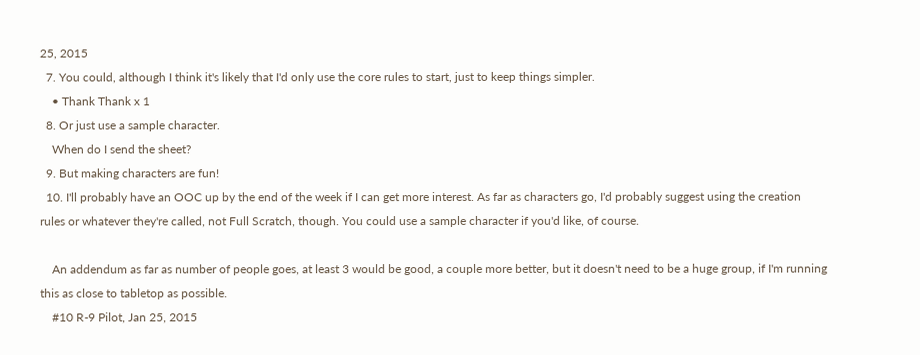25, 2015
  7. You could, although I think it's likely that I'd only use the core rules to start, just to keep things simpler.
    • Thank Thank x 1
  8. Or just use a sample character.
    When do I send the sheet?
  9. But making characters are fun!
  10. I'll probably have an OOC up by the end of the week if I can get more interest. As far as characters go, I'd probably suggest using the creation rules or whatever they're called, not Full Scratch, though. You could use a sample character if you'd like, of course.

    An addendum as far as number of people goes, at least 3 would be good, a couple more better, but it doesn't need to be a huge group, if I'm running this as close to tabletop as possible.
    #10 R-9 Pilot, Jan 25, 2015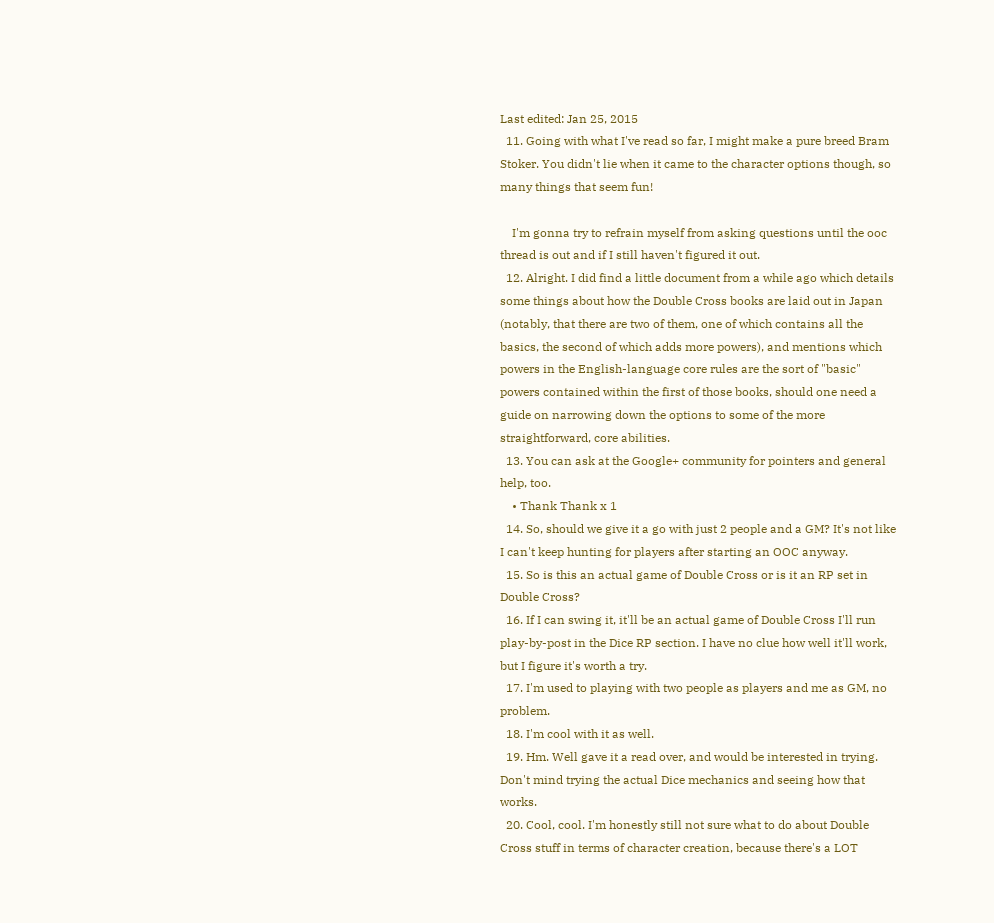Last edited: Jan 25, 2015
  11. Going with what I've read so far, I might make a pure breed Bram Stoker. You didn't lie when it came to the character options though, so many things that seem fun!

    I'm gonna try to refrain myself from asking questions until the ooc thread is out and if I still haven't figured it out.
  12. Alright. I did find a little document from a while ago which details some things about how the Double Cross books are laid out in Japan (notably, that there are two of them, one of which contains all the basics, the second of which adds more powers), and mentions which powers in the English-language core rules are the sort of "basic" powers contained within the first of those books, should one need a guide on narrowing down the options to some of the more straightforward, core abilities.
  13. You can ask at the Google+ community for pointers and general help, too.
    • Thank Thank x 1
  14. So, should we give it a go with just 2 people and a GM? It's not like I can't keep hunting for players after starting an OOC anyway.
  15. So is this an actual game of Double Cross or is it an RP set in Double Cross?
  16. If I can swing it, it'll be an actual game of Double Cross I'll run play-by-post in the Dice RP section. I have no clue how well it'll work, but I figure it's worth a try.
  17. I'm used to playing with two people as players and me as GM, no problem.
  18. I'm cool with it as well.
  19. Hm. Well gave it a read over, and would be interested in trying. Don't mind trying the actual Dice mechanics and seeing how that works.
  20. Cool, cool. I'm honestly still not sure what to do about Double Cross stuff in terms of character creation, because there's a LOT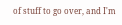of stuff to go over, and I'm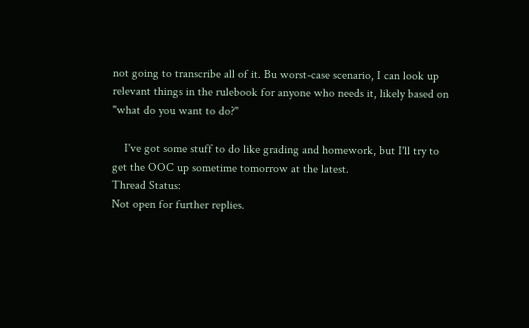not going to transcribe all of it. Bu worst-case scenario, I can look up relevant things in the rulebook for anyone who needs it, likely based on "what do you want to do?"

    I've got some stuff to do like grading and homework, but I'll try to get the OOC up sometime tomorrow at the latest.
Thread Status:
Not open for further replies.